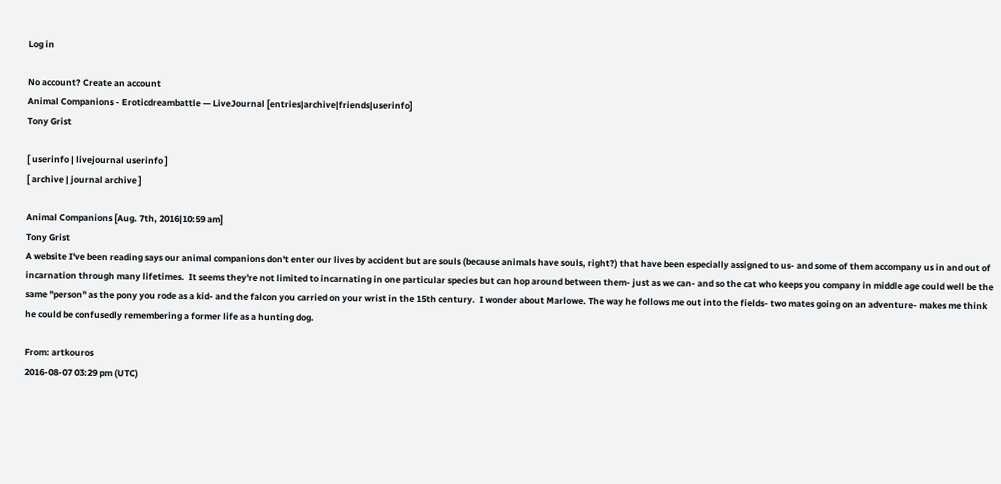Log in

No account? Create an account
Animal Companions - Eroticdreambattle — LiveJournal [entries|archive|friends|userinfo]
Tony Grist

[ userinfo | livejournal userinfo ]
[ archive | journal archive ]

Animal Companions [Aug. 7th, 2016|10:59 am]
Tony Grist
A website I've been reading says our animal companions don't enter our lives by accident but are souls (because animals have souls, right?) that have been especially assigned to us- and some of them accompany us in and out of incarnation through many lifetimes.  It seems they're not limited to incarnating in one particular species but can hop around between them- just as we can- and so the cat who keeps you company in middle age could well be the same "person" as the pony you rode as a kid- and the falcon you carried on your wrist in the 15th century.  I wonder about Marlowe. The way he follows me out into the fields- two mates going on an adventure- makes me think he could be confusedly remembering a former life as a hunting dog.

From: artkouros
2016-08-07 03:29 pm (UTC)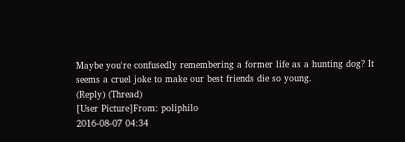Maybe you're confusedly remembering a former life as a hunting dog? It seems a cruel joke to make our best friends die so young.
(Reply) (Thread)
[User Picture]From: poliphilo
2016-08-07 04:34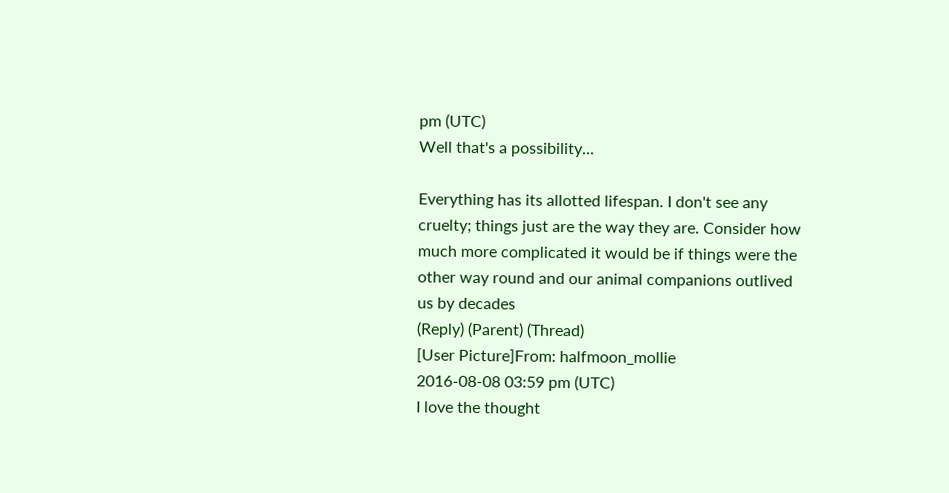pm (UTC)
Well that's a possibility...

Everything has its allotted lifespan. I don't see any cruelty; things just are the way they are. Consider how much more complicated it would be if things were the other way round and our animal companions outlived us by decades
(Reply) (Parent) (Thread)
[User Picture]From: halfmoon_mollie
2016-08-08 03:59 pm (UTC)
I love the thought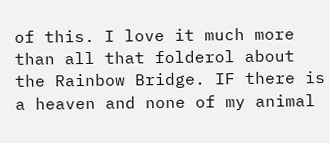of this. I love it much more than all that folderol about the Rainbow Bridge. IF there is a heaven and none of my animal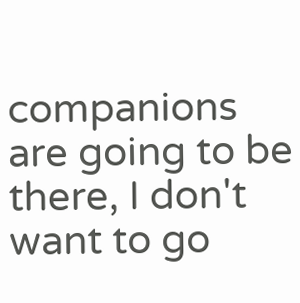companions are going to be there, I don't want to go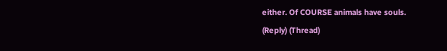either. Of COURSE animals have souls.
(Reply) (Thread)